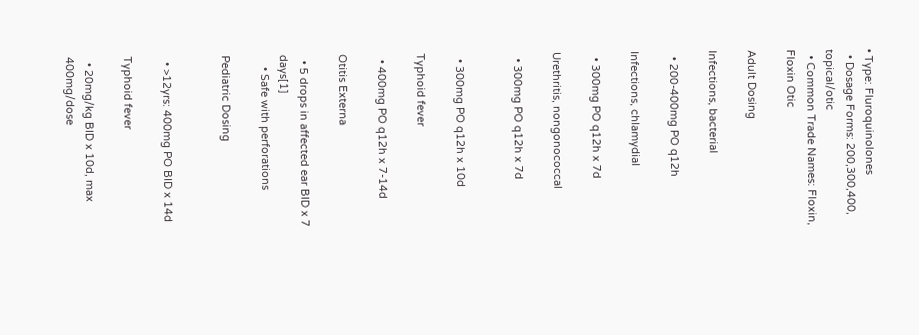• Type: Fluroquinolones
  • Dosage Forms: 200,300,400, topical/otic
  • Common Trade Names: Floxin, Floxin Otic

Adult Dosing

Infections, bacterial

  • 200-400mg PO q12h

Infections, chlamydial

  • 300mg PO q12h x 7d

Urethritis, nongonococcal

  • 300mg PO q12h x 7d


  • 300mg PO q12h x 10d

Typhoid fever

  • 400mg PO q12h x 7-14d

Otitis Externa

  • 5 drops in affected ear BID x 7 days[1]
    • Safe with perforations

Pediatric Dosing


  • >12yrs: 400mg PO BID x 14d

Typhoid fever

  • 20mg/kg BID x 10d, max 400mg/dose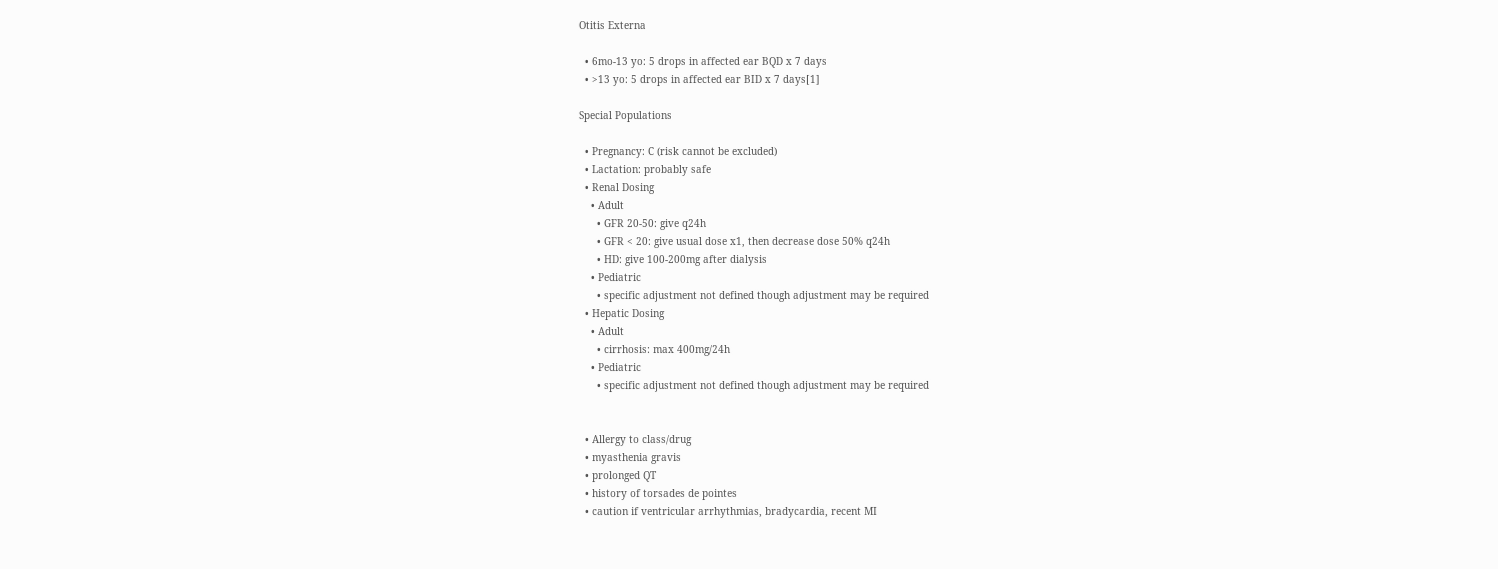Otitis Externa

  • 6mo-13 yo: 5 drops in affected ear BQD x 7 days
  • >13 yo: 5 drops in affected ear BID x 7 days[1]

Special Populations

  • Pregnancy: C (risk cannot be excluded)
  • Lactation: probably safe
  • Renal Dosing
    • Adult
      • GFR 20-50: give q24h
      • GFR < 20: give usual dose x1, then decrease dose 50% q24h
      • HD: give 100-200mg after dialysis
    • Pediatric
      • specific adjustment not defined though adjustment may be required
  • Hepatic Dosing
    • Adult
      • cirrhosis: max 400mg/24h
    • Pediatric
      • specific adjustment not defined though adjustment may be required


  • Allergy to class/drug
  • myasthenia gravis
  • prolonged QT
  • history of torsades de pointes
  • caution if ventricular arrhythmias, bradycardia, recent MI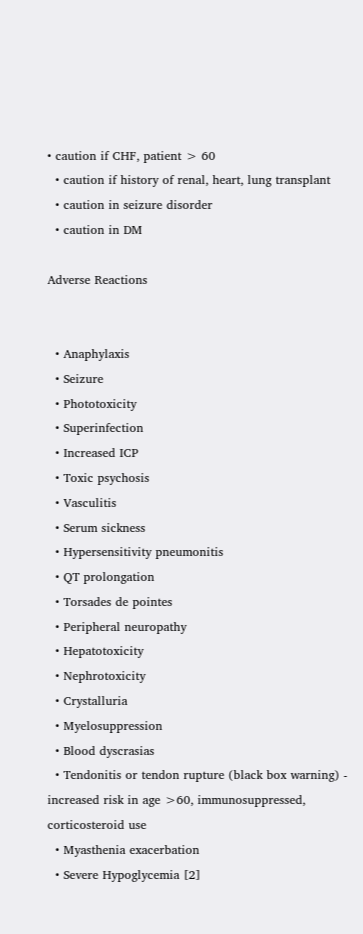• caution if CHF, patient > 60
  • caution if history of renal, heart, lung transplant
  • caution in seizure disorder
  • caution in DM

Adverse Reactions


  • Anaphylaxis
  • Seizure
  • Phototoxicity
  • Superinfection
  • Increased ICP
  • Toxic psychosis
  • Vasculitis
  • Serum sickness
  • Hypersensitivity pneumonitis
  • QT prolongation
  • Torsades de pointes
  • Peripheral neuropathy
  • Hepatotoxicity
  • Nephrotoxicity
  • Crystalluria
  • Myelosuppression
  • Blood dyscrasias
  • Tendonitis or tendon rupture (black box warning) - increased risk in age >60, immunosuppressed, corticosteroid use
  • Myasthenia exacerbation
  • Severe Hypoglycemia [2]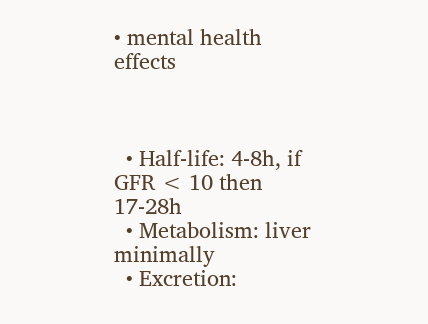• mental health effects



  • Half-life: 4-8h, if GFR < 10 then 17-28h
  • Metabolism: liver minimally
  • Excretion: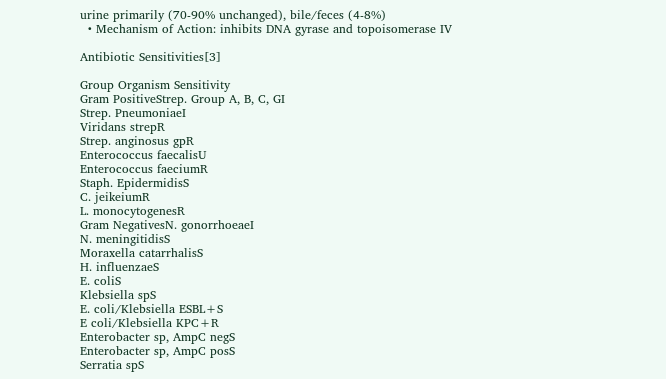urine primarily (70-90% unchanged), bile/feces (4-8%)
  • Mechanism of Action: inhibits DNA gyrase and topoisomerase IV

Antibiotic Sensitivities[3]

Group Organism Sensitivity
Gram PositiveStrep. Group A, B, C, GI
Strep. PneumoniaeI
Viridans strepR
Strep. anginosus gpR
Enterococcus faecalisU
Enterococcus faeciumR
Staph. EpidermidisS
C. jeikeiumR
L. monocytogenesR
Gram NegativesN. gonorrhoeaeI
N. meningitidisS
Moraxella catarrhalisS
H. influenzaeS
E. coliS
Klebsiella spS
E. coli/Klebsiella ESBL+S
E coli/Klebsiella KPC+R
Enterobacter sp, AmpC negS
Enterobacter sp, AmpC posS
Serratia spS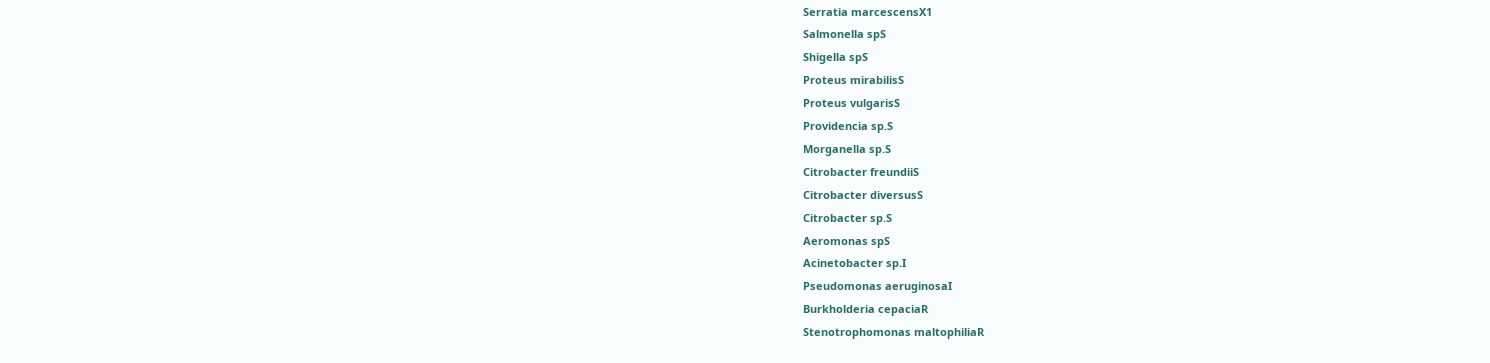Serratia marcescensX1
Salmonella spS
Shigella spS
Proteus mirabilisS
Proteus vulgarisS
Providencia sp.S
Morganella sp.S
Citrobacter freundiiS
Citrobacter diversusS
Citrobacter sp.S
Aeromonas spS
Acinetobacter sp.I
Pseudomonas aeruginosaI
Burkholderia cepaciaR
Stenotrophomonas maltophiliaR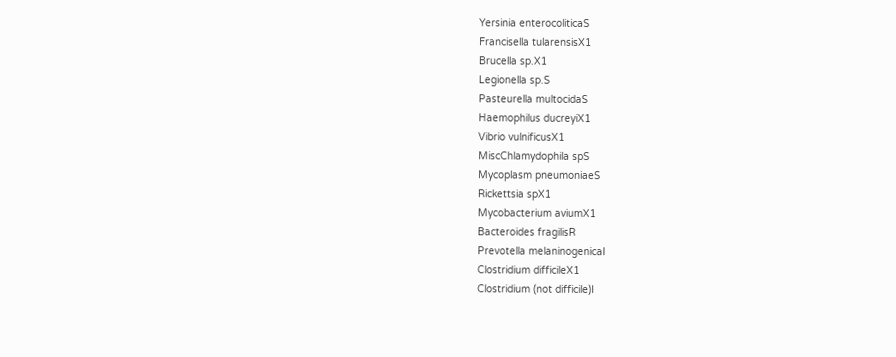Yersinia enterocoliticaS
Francisella tularensisX1
Brucella sp.X1
Legionella sp.S
Pasteurella multocidaS
Haemophilus ducreyiX1
Vibrio vulnificusX1
MiscChlamydophila spS
Mycoplasm pneumoniaeS
Rickettsia spX1
Mycobacterium aviumX1
Bacteroides fragilisR
Prevotella melaninogenicaI
Clostridium difficileX1
Clostridium (not difficile)I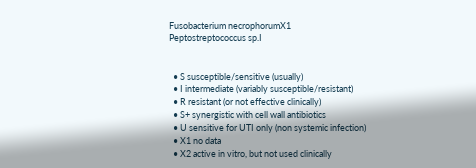Fusobacterium necrophorumX1
Peptostreptococcus sp.I


  • S susceptible/sensitive (usually)
  • I intermediate (variably susceptible/resistant)
  • R resistant (or not effective clinically)
  • S+ synergistic with cell wall antibiotics
  • U sensitive for UTI only (non systemic infection)
  • X1 no data
  • X2 active in vitro, but not used clinically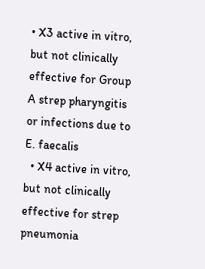• X3 active in vitro, but not clinically effective for Group A strep pharyngitis or infections due to E. faecalis
  • X4 active in vitro, but not clinically effective for strep pneumonia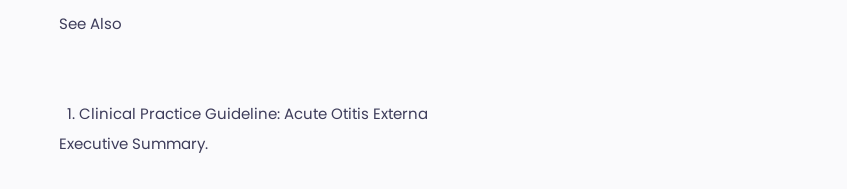See Also


  1. Clinical Practice Guideline: Acute Otitis Externa Executive Summary.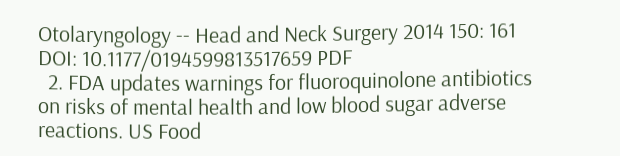Otolaryngology -- Head and Neck Surgery 2014 150: 161 DOI: 10.1177/0194599813517659 PDF
  2. FDA updates warnings for fluoroquinolone antibiotics on risks of mental health and low blood sugar adverse reactions. US Food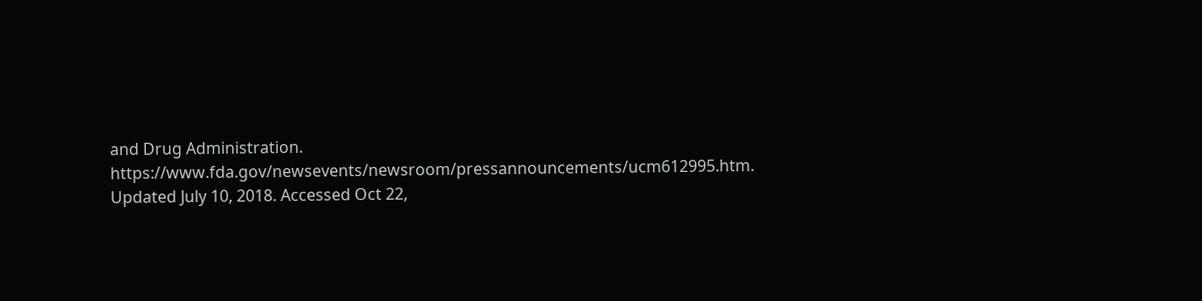and Drug Administration. https://www.fda.gov/newsevents/newsroom/pressannouncements/ucm612995.htm. Updated July 10, 2018. Accessed Oct 22,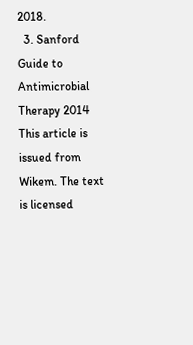2018.
  3. Sanford Guide to Antimicrobial Therapy 2014
This article is issued from Wikem. The text is licensed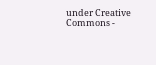under Creative Commons -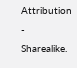Attribution - Sharealike.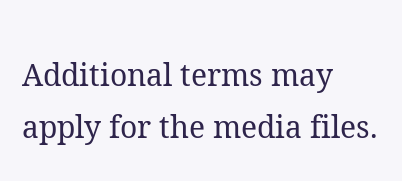Additional terms may apply for the media files.